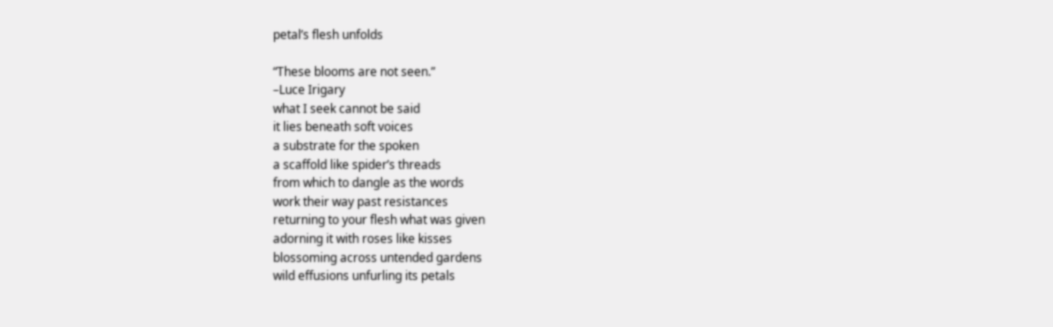petal’s flesh unfolds

“These blooms are not seen.”
–Luce Irigary
what I seek cannot be said
it lies beneath soft voices
a substrate for the spoken
a scaffold like spider’s threads
from which to dangle as the words
work their way past resistances
returning to your flesh what was given
adorning it with roses like kisses
blossoming across untended gardens
wild effusions unfurling its petals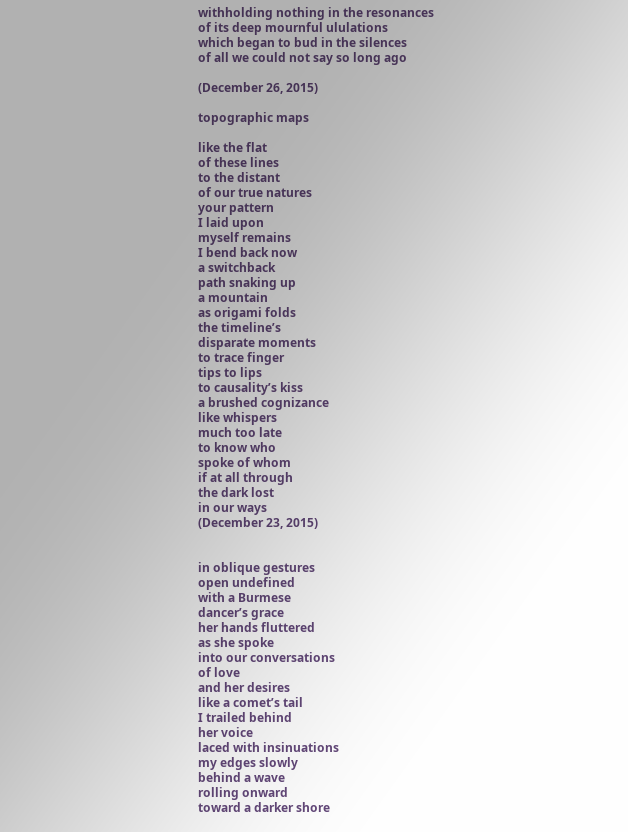withholding nothing in the resonances
of its deep mournful ululations
which began to bud in the silences
of all we could not say so long ago

(December 26, 2015)

topographic maps

like the flat
of these lines
to the distant
of our true natures
your pattern
I laid upon
myself remains
I bend back now
a switchback
path snaking up
a mountain
as origami folds
the timeline’s
disparate moments
to trace finger
tips to lips
to causality’s kiss
a brushed cognizance
like whispers
much too late
to know who
spoke of whom
if at all through
the dark lost
in our ways
(December 23, 2015)


in oblique gestures
open undefined
with a Burmese
dancer’s grace
her hands fluttered
as she spoke
into our conversations
of love
and her desires
like a comet’s tail
I trailed behind
her voice
laced with insinuations
my edges slowly
behind a wave
rolling onward
toward a darker shore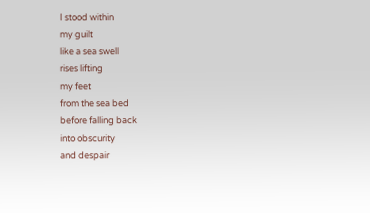I stood within
my guilt
like a sea swell
rises lifting
my feet
from the sea bed
before falling back
into obscurity
and despair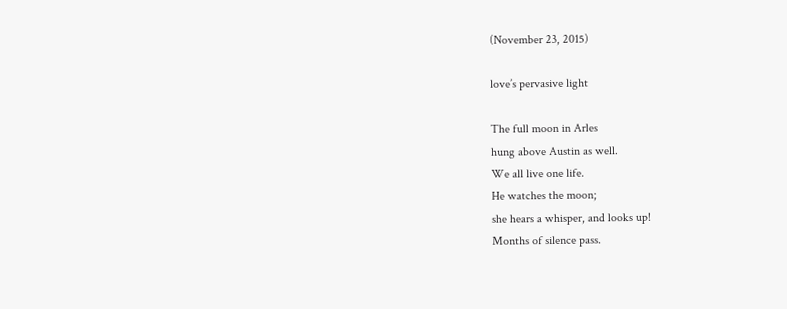(November 23, 2015)

love’s pervasive light

The full moon in Arles
hung above Austin as well.
We all live one life.
He watches the moon;
she hears a whisper, and looks up!
Months of silence pass.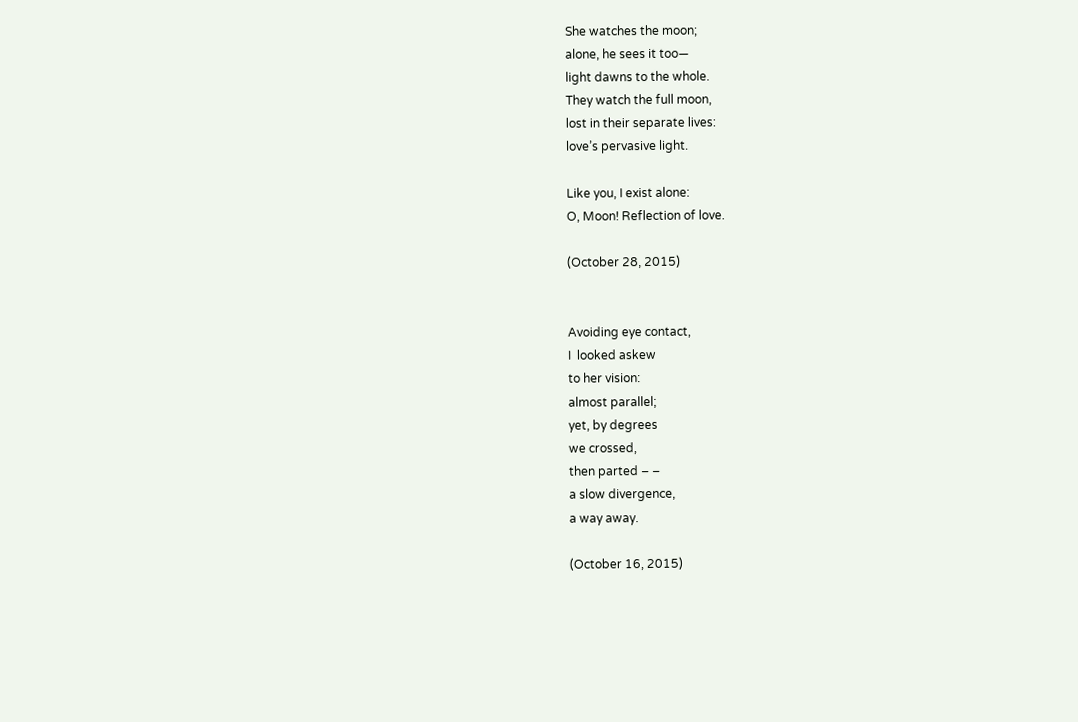She watches the moon;
alone, he sees it too—
light dawns to the whole.
They watch the full moon,
lost in their separate lives:
love’s pervasive light.

Like you, I exist alone:
O, Moon! Reflection of love.

(October 28, 2015)


Avoiding eye contact,
I  looked askew
to her vision:
almost parallel;
yet, by degrees
we crossed,
then parted – –
a slow divergence,
a way away.

(October 16, 2015)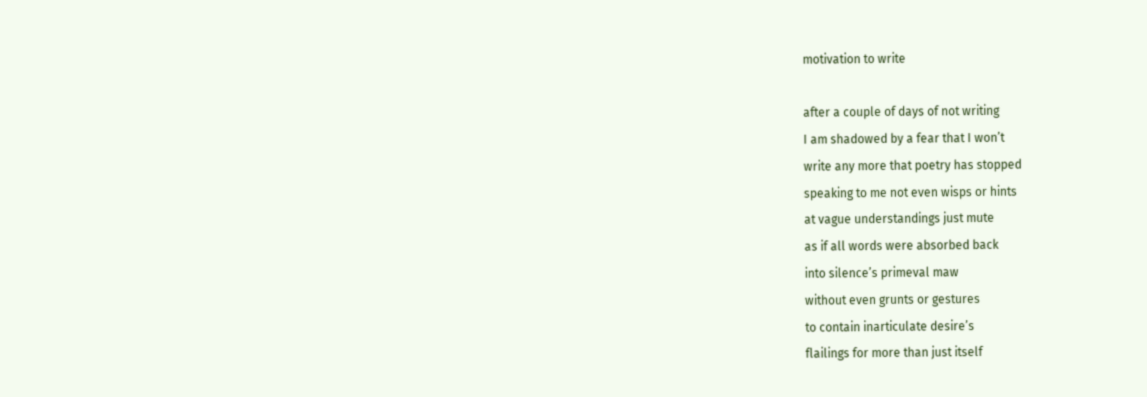motivation to write

after a couple of days of not writing
I am shadowed by a fear that I won’t
write any more that poetry has stopped
speaking to me not even wisps or hints
at vague understandings just mute
as if all words were absorbed back
into silence’s primeval maw
without even grunts or gestures
to contain inarticulate desire’s
flailings for more than just itself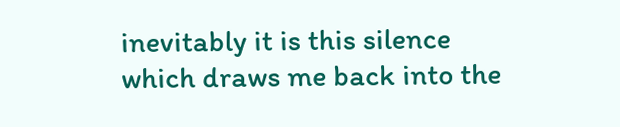inevitably it is this silence
which draws me back into the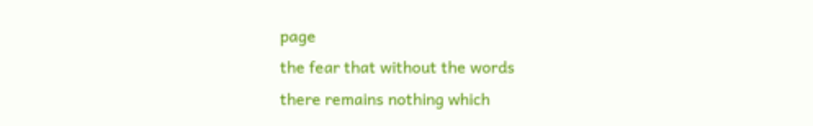page
the fear that without the words
there remains nothing which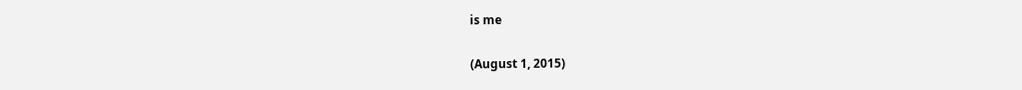is me

(August 1, 2015)